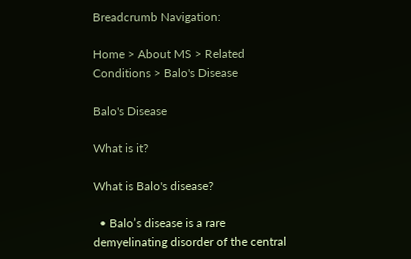Breadcrumb Navigation:

Home > About MS > Related Conditions > Balo's Disease

Balo's Disease

What is it?

What is Balo's disease?

  • Balo’s disease is a rare demyelinating disorder of the central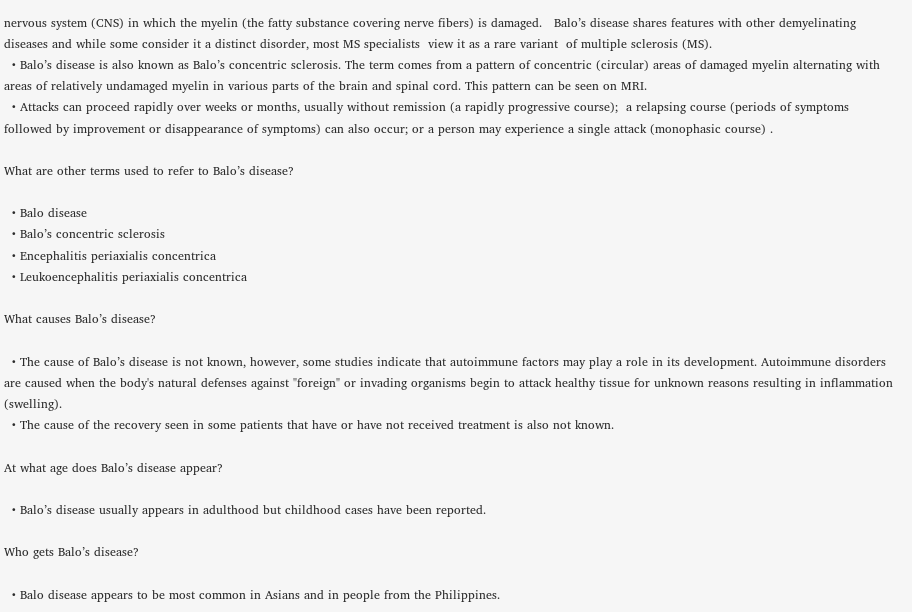nervous system (CNS) in which the myelin (the fatty substance covering nerve fibers) is damaged.   Balo’s disease shares features with other demyelinating diseases and while some consider it a distinct disorder, most MS specialists  view it as a rare variant  of multiple sclerosis (MS).
  • Balo’s disease is also known as Balo’s concentric sclerosis. The term comes from a pattern of concentric (circular) areas of damaged myelin alternating with areas of relatively undamaged myelin in various parts of the brain and spinal cord. This pattern can be seen on MRI.
  • Attacks can proceed rapidly over weeks or months, usually without remission (a rapidly progressive course);  a relapsing course (periods of symptoms followed by improvement or disappearance of symptoms) can also occur; or a person may experience a single attack (monophasic course) .

What are other terms used to refer to Balo’s disease?

  • Balo disease
  • Balo’s concentric sclerosis
  • Encephalitis periaxialis concentrica
  • Leukoencephalitis periaxialis concentrica

What causes Balo’s disease?

  • The cause of Balo’s disease is not known, however, some studies indicate that autoimmune factors may play a role in its development. Autoimmune disorders are caused when the body's natural defenses against "foreign" or invading organisms begin to attack healthy tissue for unknown reasons resulting in inflammation (swelling).
  • The cause of the recovery seen in some patients that have or have not received treatment is also not known.

At what age does Balo’s disease appear?

  • Balo’s disease usually appears in adulthood but childhood cases have been reported.

Who gets Balo’s disease?

  • Balo disease appears to be most common in Asians and in people from the Philippines.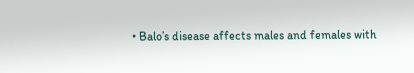• Balo’s disease affects males and females with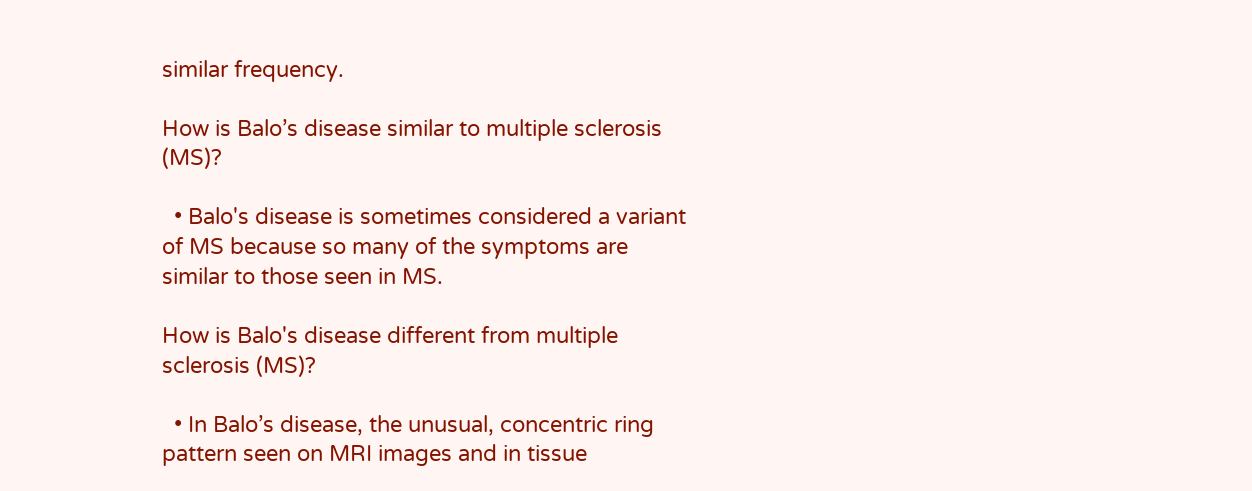similar frequency.

How is Balo’s disease similar to multiple sclerosis (MS)?

  • Balo's disease is sometimes considered a variant of MS because so many of the symptoms are similar to those seen in MS.

How is Balo's disease different from multiple sclerosis (MS)?

  • In Balo’s disease, the unusual, concentric ring pattern seen on MRI images and in tissue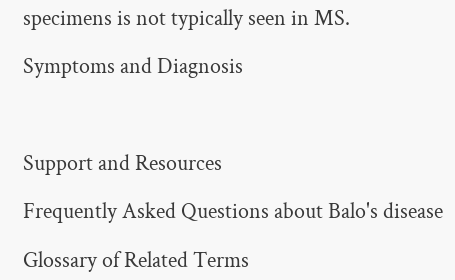specimens is not typically seen in MS.

Symptoms and Diagnosis



Support and Resources

Frequently Asked Questions about Balo's disease

Glossary of Related Terms